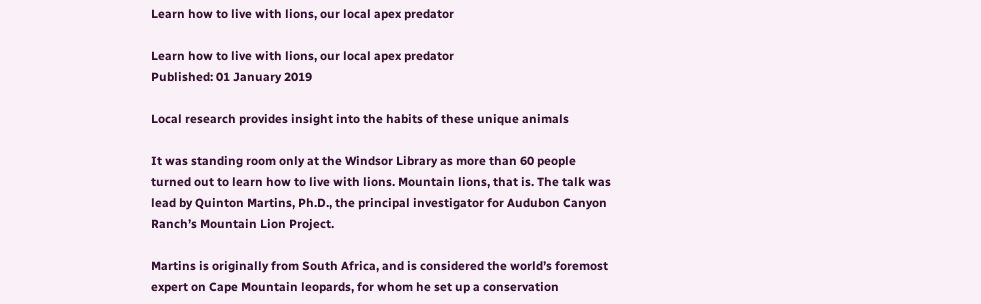Learn how to live with lions, our local apex predator

Learn how to live with lions, our local apex predator
Published: 01 January 2019

Local research provides insight into the habits of these unique animals

It was standing room only at the Windsor Library as more than 60 people turned out to learn how to live with lions. Mountain lions, that is. The talk was lead by Quinton Martins, Ph.D., the principal investigator for Audubon Canyon Ranch’s Mountain Lion Project.

Martins is originally from South Africa, and is considered the world’s foremost expert on Cape Mountain leopards, for whom he set up a conservation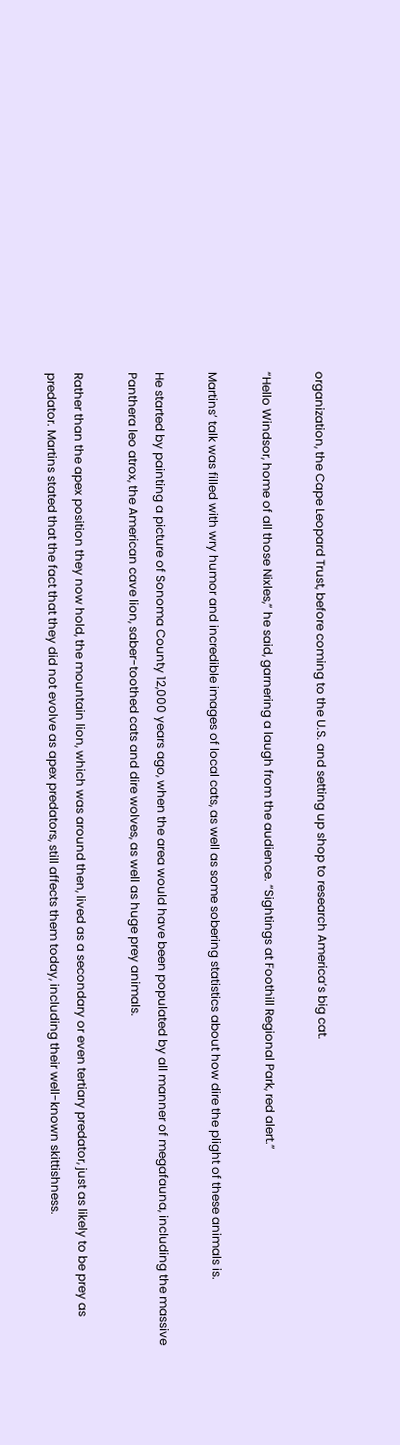organization, the Cape Leopard Trust, before coming to the U.S. and setting up shop to research America’s big cat.

“Hello Windsor, home of all those Nixles,” he said, garnering a laugh from the audience. “Sightings at Foothill Regional Park, red alert.”

Martins’ talk was filled with wry humor and incredible images of local cats, as well as some sobering statistics about how dire the plight of these animals is.

He started by painting a picture of Sonoma County 12,000 years ago, when the area would have been populated by all manner of megafauna, including the massive Panthera leo atrox, the American cave lion, saber-toothed cats and dire wolves, as well as huge prey animals.

Rather than the apex position they now hold, the mountain lion, which was around then, lived as a secondary or even tertiary predator, just as likely to be prey as predator. Martins stated that the fact that they did not evolve as apex predators, still affects them today, including their well-known skittishness.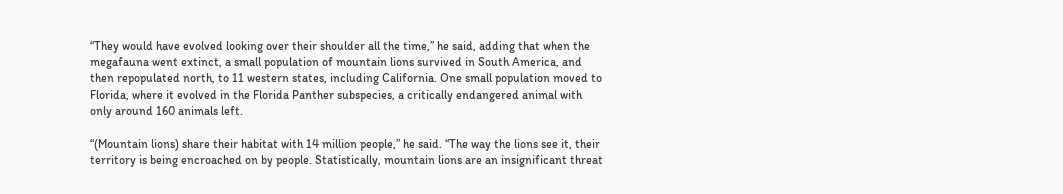“They would have evolved looking over their shoulder all the time,” he said, adding that when the megafauna went extinct, a small population of mountain lions survived in South America, and then repopulated north, to 11 western states, including California. One small population moved to Florida, where it evolved in the Florida Panther subspecies, a critically endangered animal with only around 160 animals left.

“(Mountain lions) share their habitat with 14 million people,” he said. “The way the lions see it, their territory is being encroached on by people. Statistically, mountain lions are an insignificant threat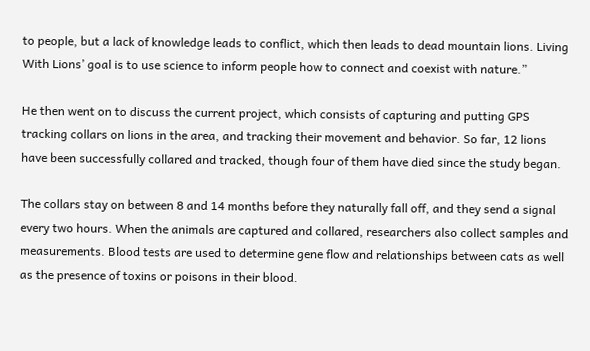to people, but a lack of knowledge leads to conflict, which then leads to dead mountain lions. Living With Lions’ goal is to use science to inform people how to connect and coexist with nature.”

He then went on to discuss the current project, which consists of capturing and putting GPS tracking collars on lions in the area, and tracking their movement and behavior. So far, 12 lions have been successfully collared and tracked, though four of them have died since the study began.

The collars stay on between 8 and 14 months before they naturally fall off, and they send a signal every two hours. When the animals are captured and collared, researchers also collect samples and measurements. Blood tests are used to determine gene flow and relationships between cats as well as the presence of toxins or poisons in their blood.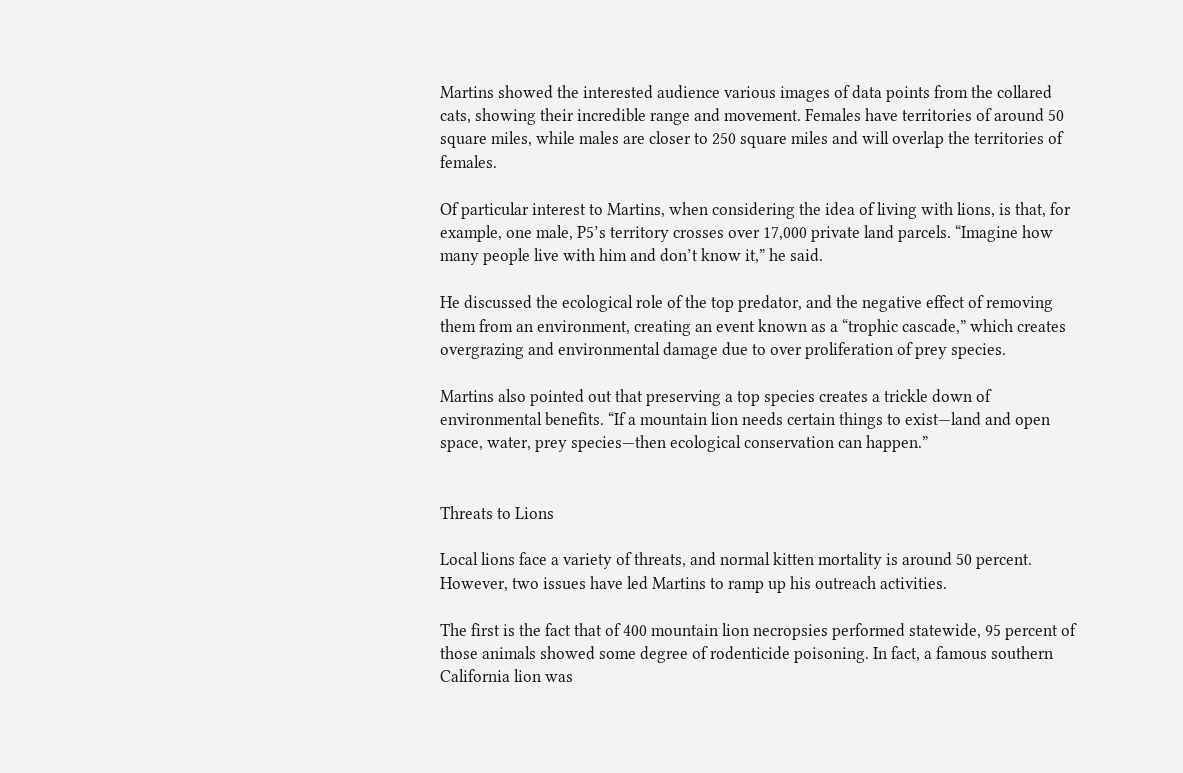Martins showed the interested audience various images of data points from the collared cats, showing their incredible range and movement. Females have territories of around 50 square miles, while males are closer to 250 square miles and will overlap the territories of females.

Of particular interest to Martins, when considering the idea of living with lions, is that, for example, one male, P5’s territory crosses over 17,000 private land parcels. “Imagine how many people live with him and don’t know it,” he said.

He discussed the ecological role of the top predator, and the negative effect of removing them from an environment, creating an event known as a “trophic cascade,” which creates overgrazing and environmental damage due to over proliferation of prey species.

Martins also pointed out that preserving a top species creates a trickle down of environmental benefits. “If a mountain lion needs certain things to exist—land and open space, water, prey species—then ecological conservation can happen.”


Threats to Lions

Local lions face a variety of threats, and normal kitten mortality is around 50 percent. However, two issues have led Martins to ramp up his outreach activities.

The first is the fact that of 400 mountain lion necropsies performed statewide, 95 percent of those animals showed some degree of rodenticide poisoning. In fact, a famous southern California lion was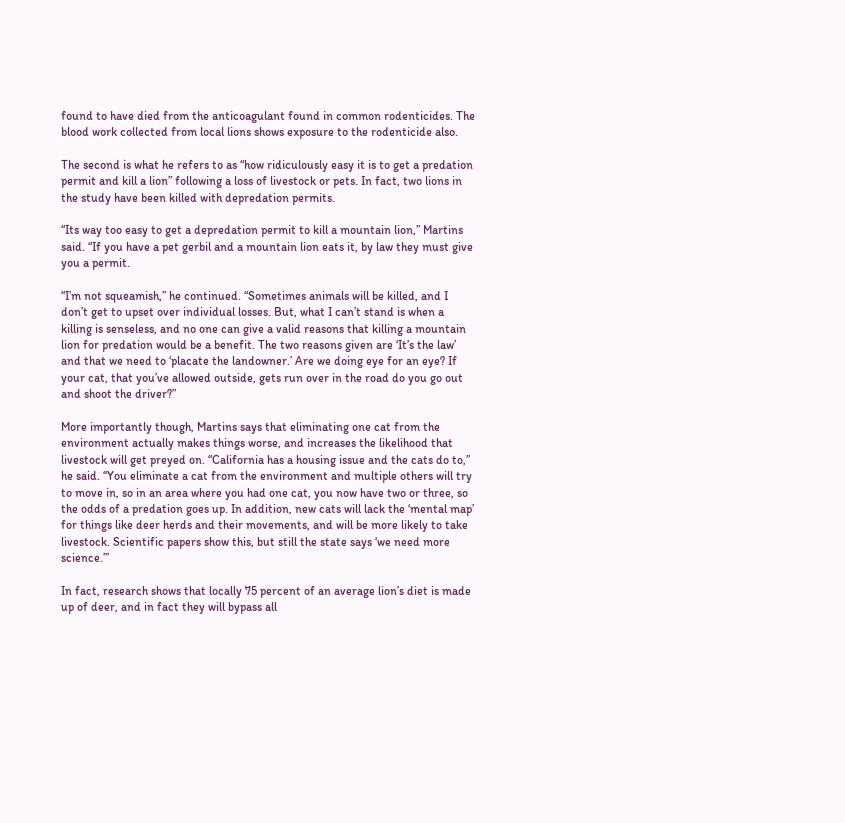found to have died from the anticoagulant found in common rodenticides. The blood work collected from local lions shows exposure to the rodenticide also.

The second is what he refers to as “how ridiculously easy it is to get a predation permit and kill a lion” following a loss of livestock or pets. In fact, two lions in the study have been killed with depredation permits.

“Its way too easy to get a depredation permit to kill a mountain lion,” Martins said. “If you have a pet gerbil and a mountain lion eats it, by law they must give you a permit.

“I’m not squeamish,” he continued. “Sometimes animals will be killed, and I don’t get to upset over individual losses. But, what I can’t stand is when a killing is senseless, and no one can give a valid reasons that killing a mountain lion for predation would be a benefit. The two reasons given are ‘It’s the law’ and that we need to ‘placate the landowner.’ Are we doing eye for an eye? If your cat, that you’ve allowed outside, gets run over in the road do you go out and shoot the driver?”

More importantly though, Martins says that eliminating one cat from the environment actually makes things worse, and increases the likelihood that livestock will get preyed on. “California has a housing issue and the cats do to,” he said. “You eliminate a cat from the environment and multiple others will try to move in, so in an area where you had one cat, you now have two or three, so the odds of a predation goes up. In addition, new cats will lack the ‘mental map’ for things like deer herds and their movements, and will be more likely to take livestock. Scientific papers show this, but still the state says ‘we need more science.’”

In fact, research shows that locally 75 percent of an average lion’s diet is made up of deer, and in fact they will bypass all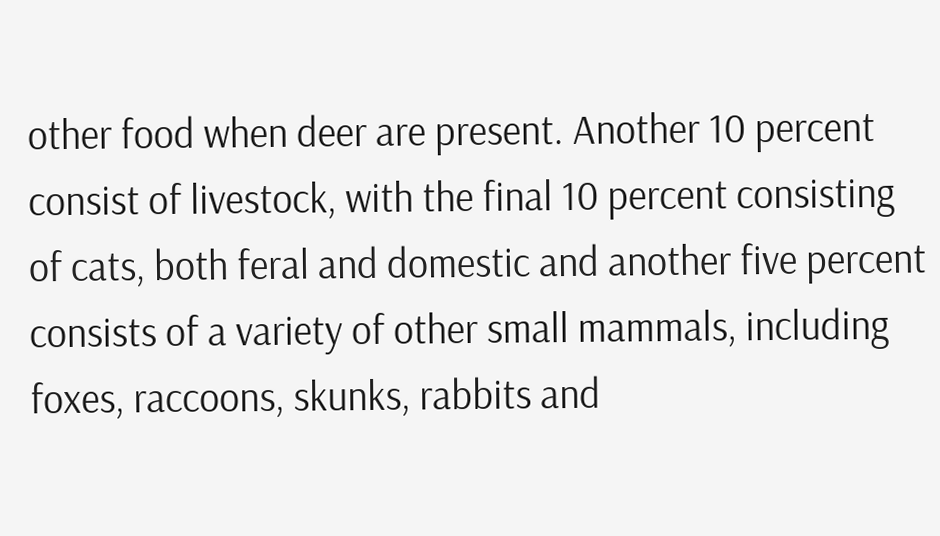other food when deer are present. Another 10 percent consist of livestock, with the final 10 percent consisting of cats, both feral and domestic and another five percent consists of a variety of other small mammals, including foxes, raccoons, skunks, rabbits and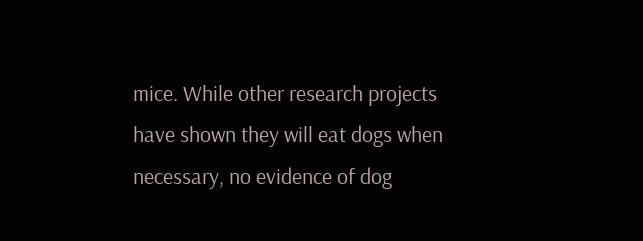mice. While other research projects have shown they will eat dogs when necessary, no evidence of dog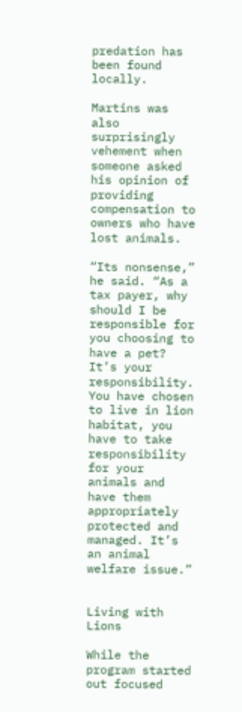predation has been found locally.

Martins was also surprisingly vehement when someone asked his opinion of providing compensation to owners who have lost animals.

“Its nonsense,” he said. “As a tax payer, why should I be responsible for you choosing to have a pet? It’s your responsibility. You have chosen to live in lion habitat, you have to take responsibility for your animals and have them appropriately protected and managed. It’s an animal welfare issue.”


Living with Lions

While the program started out focused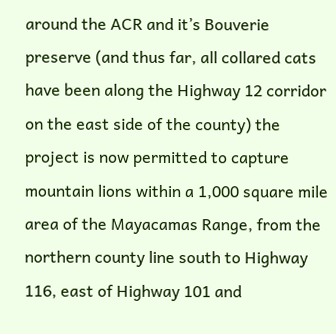around the ACR and it’s Bouverie preserve (and thus far, all collared cats have been along the Highway 12 corridor on the east side of the county) the project is now permitted to capture mountain lions within a 1,000 square mile area of the Mayacamas Range, from the northern county line south to Highway 116, east of Highway 101 and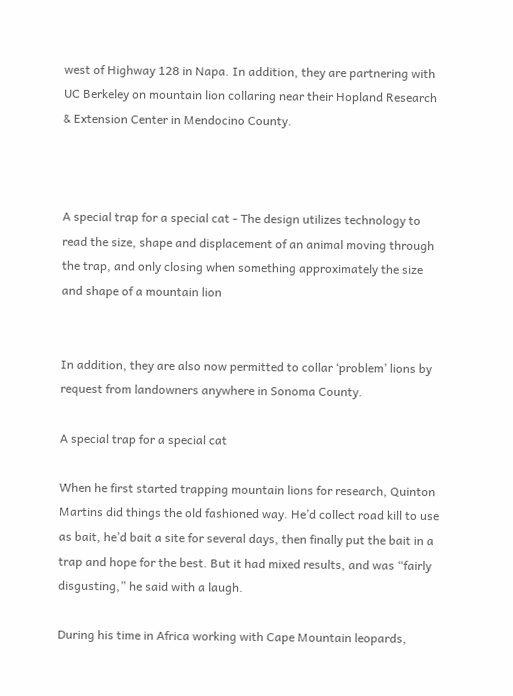west of Highway 128 in Napa. In addition, they are partnering with UC Berkeley on mountain lion collaring near their Hopland Research & Extension Center in Mendocino County.



A special trap for a special cat - The design utilizes technology to read the size, shape and displacement of an animal moving through the trap, and only closing when something approximately the size and shape of a mountain lion


In addition, they are also now permitted to collar ‘problem’ lions by request from landowners anywhere in Sonoma County.

A special trap for a special cat

When he first started trapping mountain lions for research, Quinton Martins did things the old fashioned way. He’d collect road kill to use as bait, he’d bait a site for several days, then finally put the bait in a trap and hope for the best. But it had mixed results, and was “fairly disgusting,” he said with a laugh.

During his time in Africa working with Cape Mountain leopards,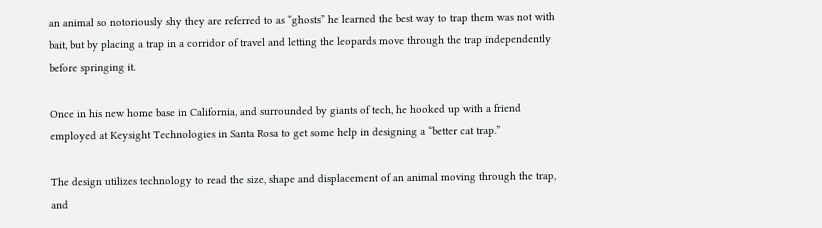an animal so notoriously shy they are referred to as “ghosts” he learned the best way to trap them was not with bait, but by placing a trap in a corridor of travel and letting the leopards move through the trap independently before springing it.

Once in his new home base in California, and surrounded by giants of tech, he hooked up with a friend employed at Keysight Technologies in Santa Rosa to get some help in designing a “better cat trap.”

The design utilizes technology to read the size, shape and displacement of an animal moving through the trap, and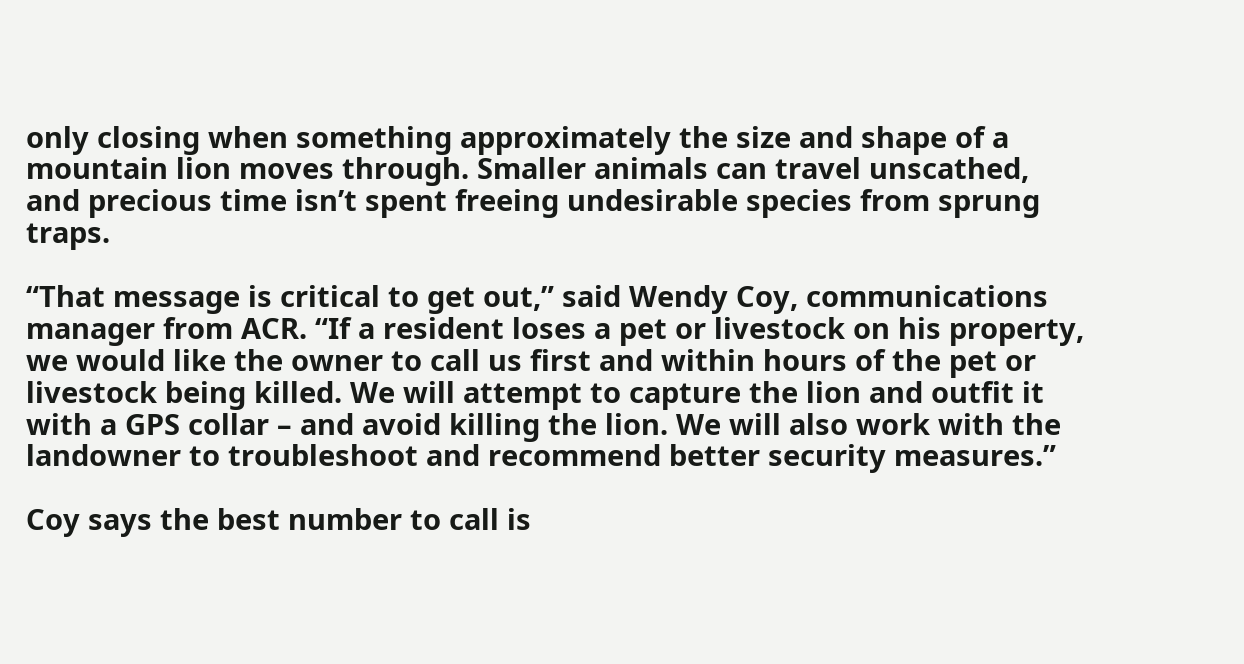only closing when something approximately the size and shape of a mountain lion moves through. Smaller animals can travel unscathed, and precious time isn’t spent freeing undesirable species from sprung traps.

“That message is critical to get out,” said Wendy Coy, communications manager from ACR. “If a resident loses a pet or livestock on his property, we would like the owner to call us first and within hours of the pet or livestock being killed. We will attempt to capture the lion and outfit it with a GPS collar – and avoid killing the lion. We will also work with the landowner to troubleshoot and recommend better security measures.”

Coy says the best number to call is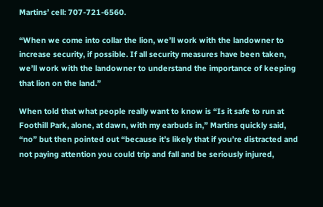Martins’ cell: 707-721-6560.

“When we come into collar the lion, we’ll work with the landowner to increase security, if possible. If all security measures have been taken, we’ll work with the landowner to understand the importance of keeping that lion on the land.”

When told that what people really want to know is “Is it safe to run at Foothill Park, alone, at dawn, with my earbuds in,” Martins quickly said, “no” but then pointed out “because it’s likely that if you’re distracted and not paying attention you could trip and fall and be seriously injured,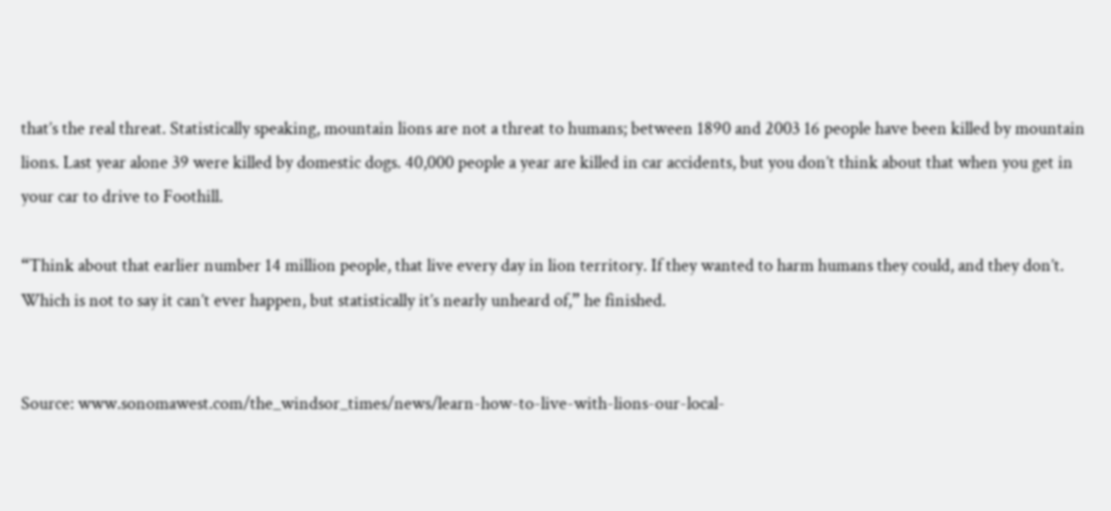that’s the real threat. Statistically speaking, mountain lions are not a threat to humans; between 1890 and 2003 16 people have been killed by mountain lions. Last year alone 39 were killed by domestic dogs. 40,000 people a year are killed in car accidents, but you don’t think about that when you get in your car to drive to Foothill.

“Think about that earlier number 14 million people, that live every day in lion territory. If they wanted to harm humans they could, and they don’t. Which is not to say it can’t ever happen, but statistically it’s nearly unheard of,” he finished.


Source: www.sonomawest.com/the_windsor_times/news/learn-how-to-live-with-lions-our-local-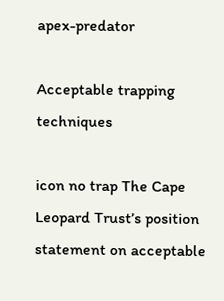apex-predator

Acceptable trapping techniques

icon no trap The Cape Leopard Trust’s position statement on acceptable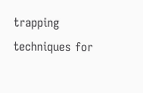trapping techniques for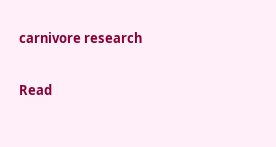carnivore research

Read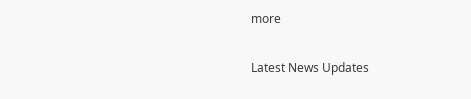more

Latest News Updates